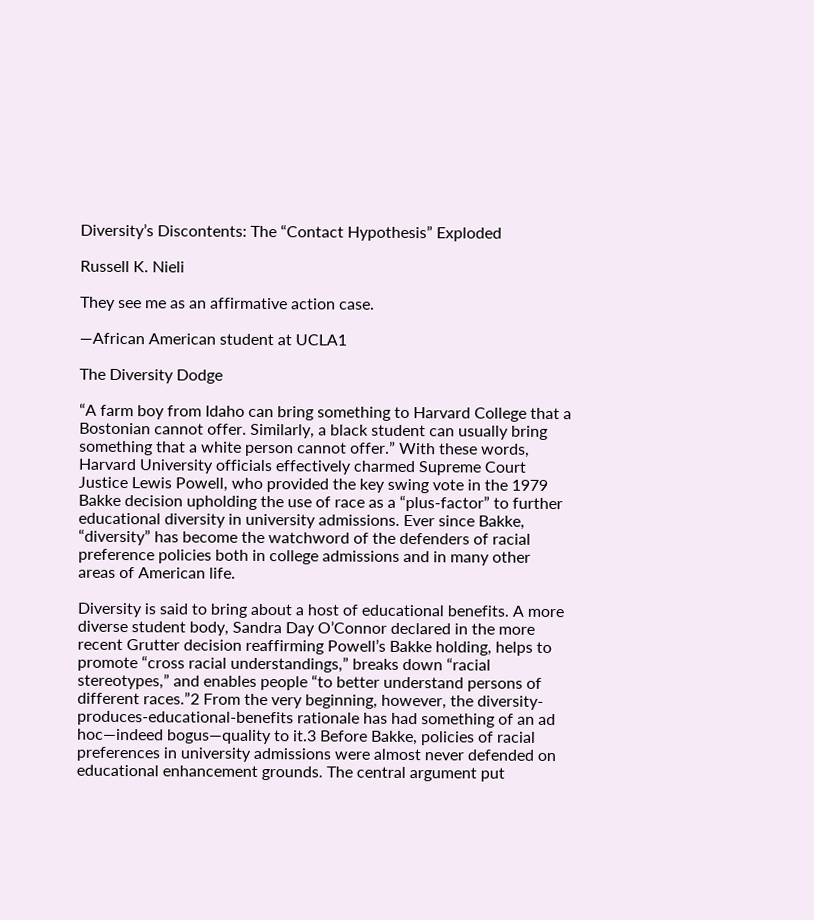Diversity’s Discontents: The “Contact Hypothesis” Exploded

Russell K. Nieli

They see me as an affirmative action case.

—African American student at UCLA1

The Diversity Dodge

“A farm boy from Idaho can bring something to Harvard College that a Bostonian cannot offer. Similarly, a black student can usually bring something that a white person cannot offer.” With these words, Harvard University officials effectively charmed Supreme Court Justice Lewis Powell, who provided the key swing vote in the 1979 Bakke decision upholding the use of race as a “plus-factor” to further educational diversity in university admissions. Ever since Bakke, “diversity” has become the watchword of the defenders of racial preference policies both in college admissions and in many other areas of American life.

Diversity is said to bring about a host of educational benefits. A more diverse student body, Sandra Day O’Connor declared in the more recent Grutter decision reaffirming Powell’s Bakke holding, helps to promote “cross racial understandings,” breaks down “racial stereotypes,” and enables people “to better understand persons of different races.”2 From the very beginning, however, the diversity-produces-educational-benefits rationale has had something of an ad hoc—indeed bogus—quality to it.3 Before Bakke, policies of racial preferences in university admissions were almost never defended on educational enhancement grounds. The central argument put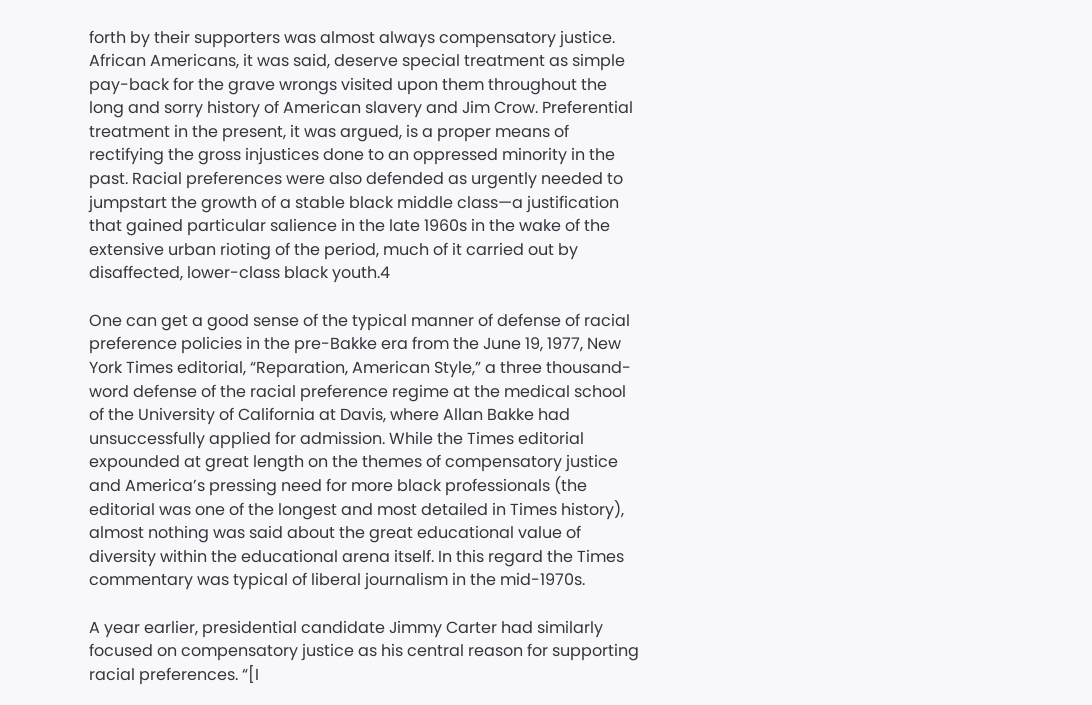forth by their supporters was almost always compensatory justice. African Americans, it was said, deserve special treatment as simple pay-back for the grave wrongs visited upon them throughout the long and sorry history of American slavery and Jim Crow. Preferential treatment in the present, it was argued, is a proper means of rectifying the gross injustices done to an oppressed minority in the past. Racial preferences were also defended as urgently needed to jumpstart the growth of a stable black middle class—a justification that gained particular salience in the late 1960s in the wake of the extensive urban rioting of the period, much of it carried out by disaffected, lower-class black youth.4

One can get a good sense of the typical manner of defense of racial preference policies in the pre-Bakke era from the June 19, 1977, New York Times editorial, “Reparation, American Style,” a three thousand-word defense of the racial preference regime at the medical school of the University of California at Davis, where Allan Bakke had unsuccessfully applied for admission. While the Times editorial expounded at great length on the themes of compensatory justice and America’s pressing need for more black professionals (the editorial was one of the longest and most detailed in Times history), almost nothing was said about the great educational value of diversity within the educational arena itself. In this regard the Times commentary was typical of liberal journalism in the mid-1970s.

A year earlier, presidential candidate Jimmy Carter had similarly focused on compensatory justice as his central reason for supporting racial preferences. “[I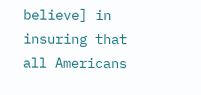believe] in insuring that all Americans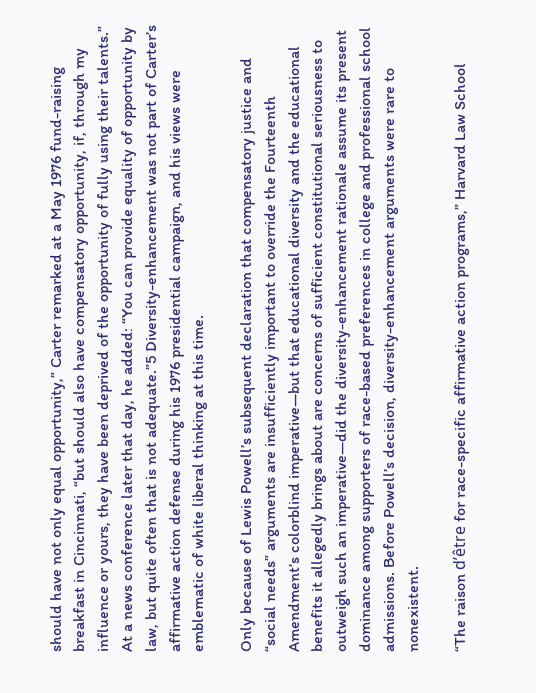should have not only equal opportunity,” Carter remarked at a May 1976 fund-raising breakfast in Cincinnati, “but should also have compensatory opportunity, if, through my influence or yours, they have been deprived of the opportunity of fully using their talents.” At a news conference later that day, he added: “You can provide equality of opportunity by law, but quite often that is not adequate.”5 Diversity-enhancement was not part of Carter’s affirmative action defense during his 1976 presidential campaign, and his views were emblematic of white liberal thinking at this time.

Only because of Lewis Powell’s subsequent declaration that compensatory justice and “social needs” arguments are insufficiently important to override the Fourteenth Amendment’s colorblind imperative—but that educational diversity and the educational benefits it allegedly brings about are concerns of sufficient constitutional seriousness to outweigh such an imperative—did the diversity-enhancement rationale assume its present dominance among supporters of race-based preferences in college and professional school admissions. Before Powell’s decision, diversity-enhancement arguments were rare to nonexistent.

“The raison d’être for race-specific affirmative action programs,” Harvard Law School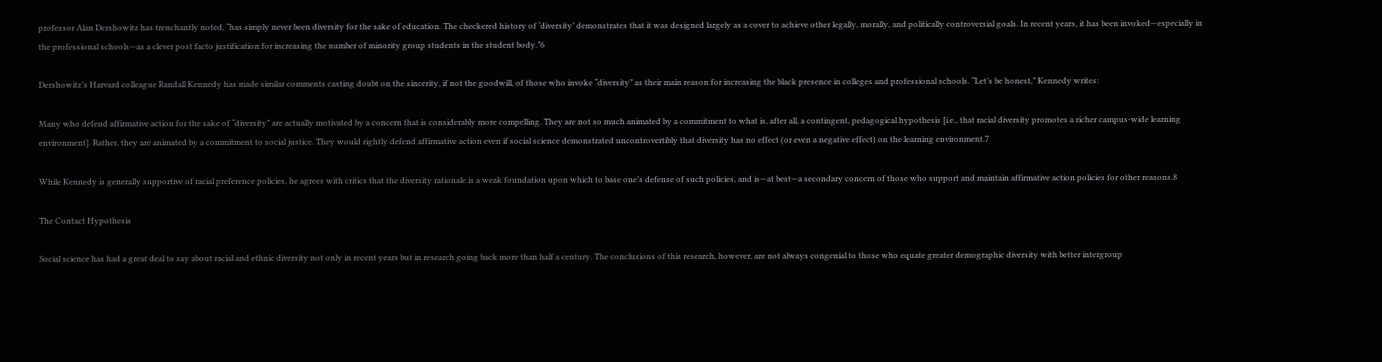professor Alan Dershowitz has trenchantly noted, “has simply never been diversity for the sake of education. The checkered history of ‘diversity’ demonstrates that it was designed largely as a cover to achieve other legally, morally, and politically controversial goals. In recent years, it has been invoked—especially in the professional schools—as a clever post facto justification for increasing the number of minority group students in the student body.”6

Dershowitz’s Harvard colleague Randall Kennedy has made similar comments casting doubt on the sincerity, if not the goodwill, of those who invoke “diversity” as their main reason for increasing the black presence in colleges and professional schools. “Let’s be honest,” Kennedy writes:

Many who defend affirmative action for the sake of “diversity” are actually motivated by a concern that is considerably more compelling. They are not so much animated by a commitment to what is, after all, a contingent, pedagogical hypothesis [i.e., that racial diversity promotes a richer campus-wide learning environment]. Rather, they are animated by a commitment to social justice. They would rightly defend affirmative action even if social science demonstrated uncontrovertibly that diversity has no effect (or even a negative effect) on the learning environment.7

While Kennedy is generally supportive of racial preference policies, he agrees with critics that the diversity rationale is a weak foundation upon which to base one’s defense of such policies, and is—at best—a secondary concern of those who support and maintain affirmative action policies for other reasons.8

The Contact Hypothesis

Social science has had a great deal to say about racial and ethnic diversity not only in recent years but in research going back more than half a century. The conclusions of this research, however, are not always congenial to those who equate greater demographic diversity with better intergroup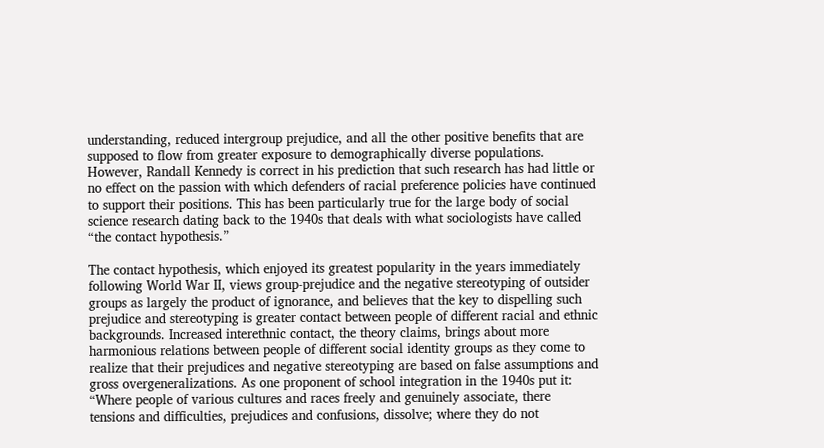understanding, reduced intergroup prejudice, and all the other positive benefits that are supposed to flow from greater exposure to demographically diverse populations. However, Randall Kennedy is correct in his prediction that such research has had little or no effect on the passion with which defenders of racial preference policies have continued to support their positions. This has been particularly true for the large body of social science research dating back to the 1940s that deals with what sociologists have called “the contact hypothesis.”

The contact hypothesis, which enjoyed its greatest popularity in the years immediately following World War II, views group-prejudice and the negative stereotyping of outsider groups as largely the product of ignorance, and believes that the key to dispelling such prejudice and stereotyping is greater contact between people of different racial and ethnic backgrounds. Increased interethnic contact, the theory claims, brings about more harmonious relations between people of different social identity groups as they come to realize that their prejudices and negative stereotyping are based on false assumptions and gross overgeneralizations. As one proponent of school integration in the 1940s put it: “Where people of various cultures and races freely and genuinely associate, there tensions and difficulties, prejudices and confusions, dissolve; where they do not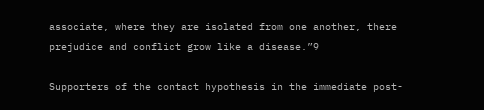associate, where they are isolated from one another, there prejudice and conflict grow like a disease.”9

Supporters of the contact hypothesis in the immediate post-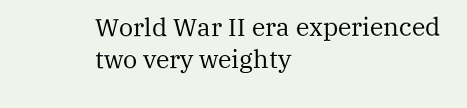World War II era experienced two very weighty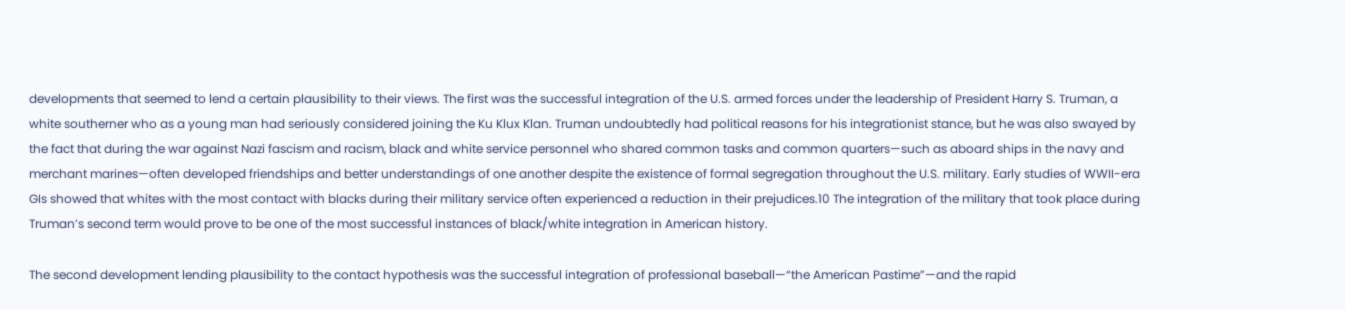developments that seemed to lend a certain plausibility to their views. The first was the successful integration of the U.S. armed forces under the leadership of President Harry S. Truman, a white southerner who as a young man had seriously considered joining the Ku Klux Klan. Truman undoubtedly had political reasons for his integrationist stance, but he was also swayed by the fact that during the war against Nazi fascism and racism, black and white service personnel who shared common tasks and common quarters—such as aboard ships in the navy and merchant marines—often developed friendships and better understandings of one another despite the existence of formal segregation throughout the U.S. military. Early studies of WWII-era GIs showed that whites with the most contact with blacks during their military service often experienced a reduction in their prejudices.10 The integration of the military that took place during Truman’s second term would prove to be one of the most successful instances of black/white integration in American history.

The second development lending plausibility to the contact hypothesis was the successful integration of professional baseball—“the American Pastime”—and the rapid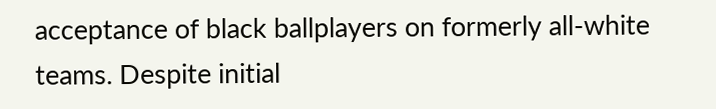acceptance of black ballplayers on formerly all-white teams. Despite initial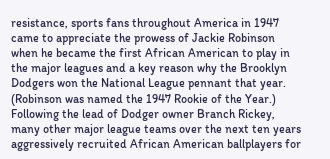resistance, sports fans throughout America in 1947 came to appreciate the prowess of Jackie Robinson when he became the first African American to play in the major leagues and a key reason why the Brooklyn Dodgers won the National League pennant that year. (Robinson was named the 1947 Rookie of the Year.) Following the lead of Dodger owner Branch Rickey, many other major league teams over the next ten years aggressively recruited African American ballplayers for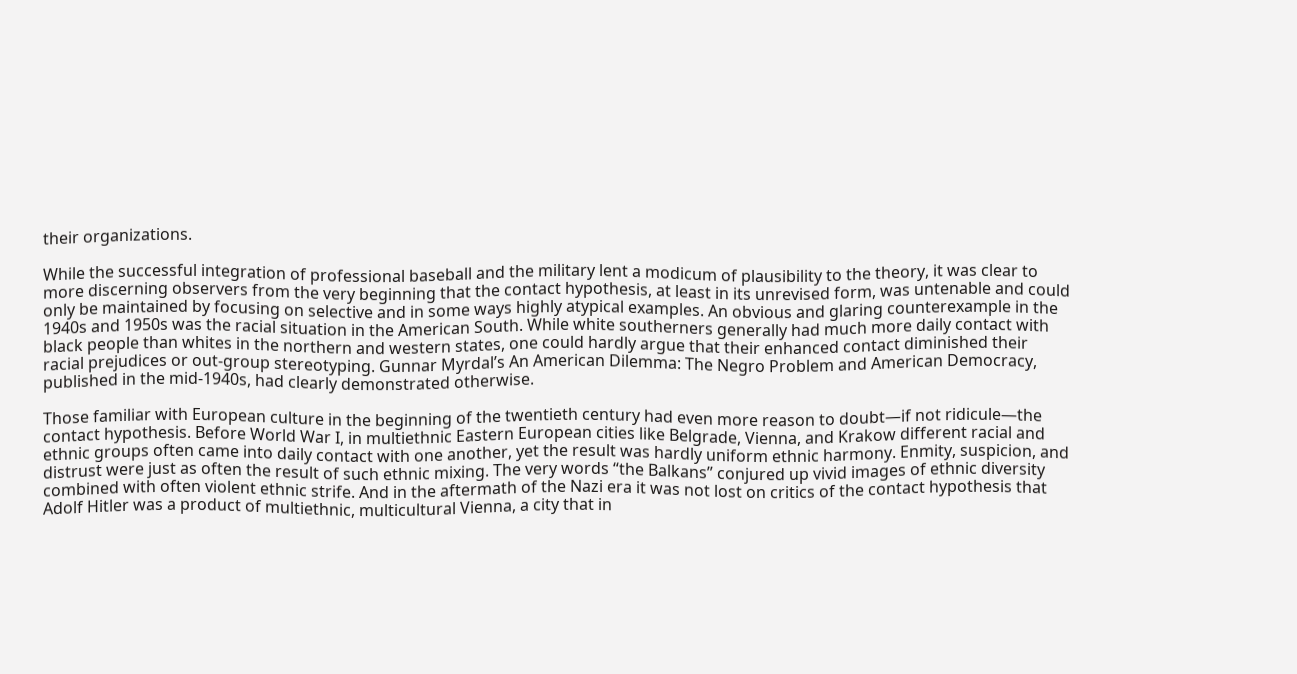their organizations.

While the successful integration of professional baseball and the military lent a modicum of plausibility to the theory, it was clear to more discerning observers from the very beginning that the contact hypothesis, at least in its unrevised form, was untenable and could only be maintained by focusing on selective and in some ways highly atypical examples. An obvious and glaring counterexample in the 1940s and 1950s was the racial situation in the American South. While white southerners generally had much more daily contact with black people than whites in the northern and western states, one could hardly argue that their enhanced contact diminished their racial prejudices or out-group stereotyping. Gunnar Myrdal’s An American Dilemma: The Negro Problem and American Democracy, published in the mid-1940s, had clearly demonstrated otherwise.

Those familiar with European culture in the beginning of the twentieth century had even more reason to doubt—if not ridicule—the contact hypothesis. Before World War I, in multiethnic Eastern European cities like Belgrade, Vienna, and Krakow different racial and ethnic groups often came into daily contact with one another, yet the result was hardly uniform ethnic harmony. Enmity, suspicion, and distrust were just as often the result of such ethnic mixing. The very words “the Balkans” conjured up vivid images of ethnic diversity combined with often violent ethnic strife. And in the aftermath of the Nazi era it was not lost on critics of the contact hypothesis that Adolf Hitler was a product of multiethnic, multicultural Vienna, a city that in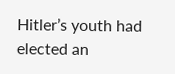Hitler’s youth had elected an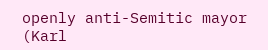openly anti-Semitic mayor (Karl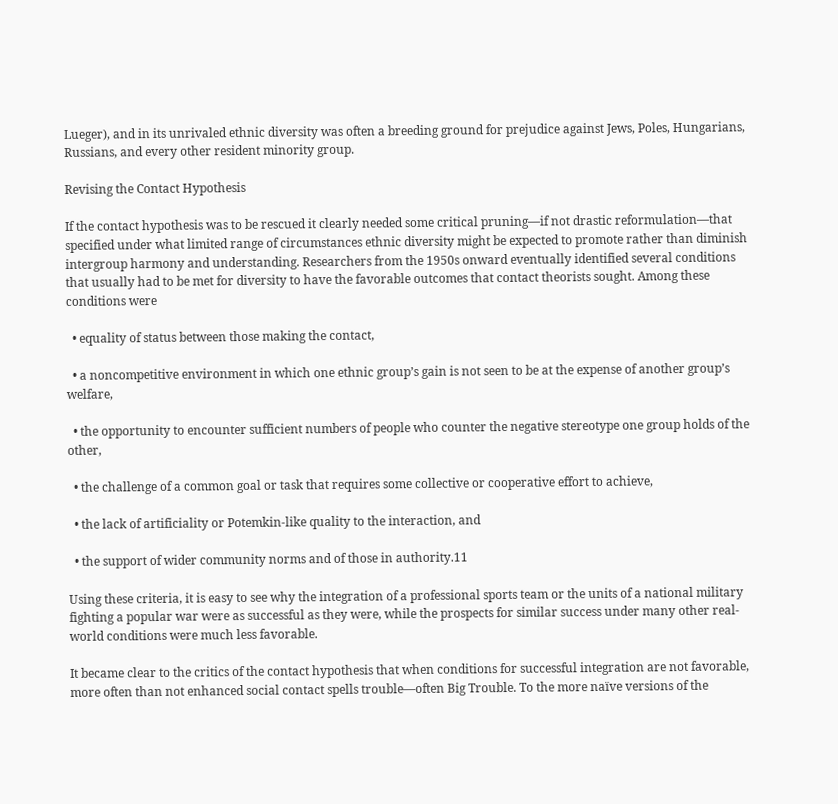Lueger), and in its unrivaled ethnic diversity was often a breeding ground for prejudice against Jews, Poles, Hungarians, Russians, and every other resident minority group.

Revising the Contact Hypothesis

If the contact hypothesis was to be rescued it clearly needed some critical pruning—if not drastic reformulation—that specified under what limited range of circumstances ethnic diversity might be expected to promote rather than diminish intergroup harmony and understanding. Researchers from the 1950s onward eventually identified several conditions that usually had to be met for diversity to have the favorable outcomes that contact theorists sought. Among these conditions were

  • equality of status between those making the contact,

  • a noncompetitive environment in which one ethnic group’s gain is not seen to be at the expense of another group’s welfare,

  • the opportunity to encounter sufficient numbers of people who counter the negative stereotype one group holds of the other,

  • the challenge of a common goal or task that requires some collective or cooperative effort to achieve,

  • the lack of artificiality or Potemkin-like quality to the interaction, and

  • the support of wider community norms and of those in authority.11

Using these criteria, it is easy to see why the integration of a professional sports team or the units of a national military fighting a popular war were as successful as they were, while the prospects for similar success under many other real-world conditions were much less favorable.

It became clear to the critics of the contact hypothesis that when conditions for successful integration are not favorable, more often than not enhanced social contact spells trouble—often Big Trouble. To the more naïve versions of the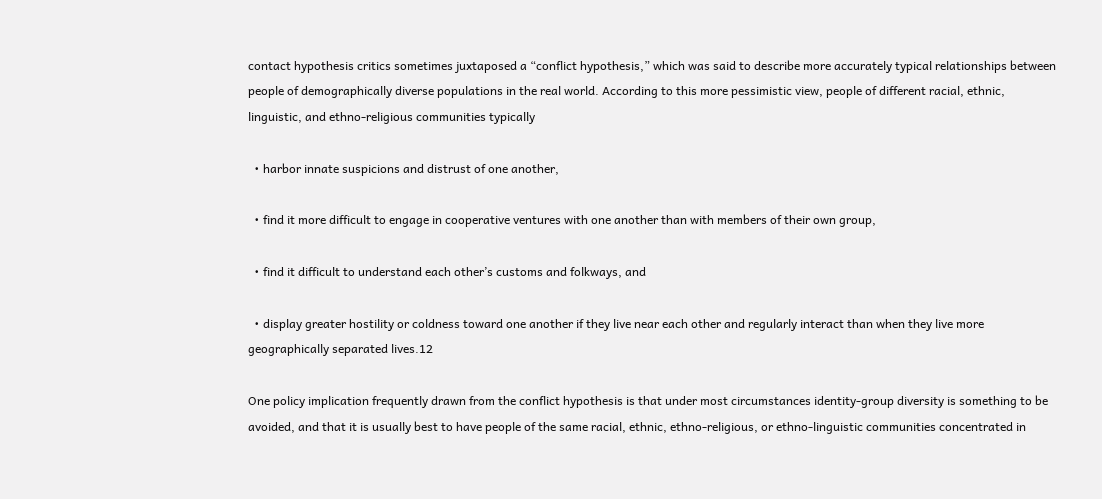contact hypothesis critics sometimes juxtaposed a “conflict hypothesis,” which was said to describe more accurately typical relationships between people of demographically diverse populations in the real world. According to this more pessimistic view, people of different racial, ethnic, linguistic, and ethno-religious communities typically

  • harbor innate suspicions and distrust of one another,

  • find it more difficult to engage in cooperative ventures with one another than with members of their own group,

  • find it difficult to understand each other’s customs and folkways, and

  • display greater hostility or coldness toward one another if they live near each other and regularly interact than when they live more geographically separated lives.12

One policy implication frequently drawn from the conflict hypothesis is that under most circumstances identity-group diversity is something to be avoided, and that it is usually best to have people of the same racial, ethnic, ethno-religious, or ethno-linguistic communities concentrated in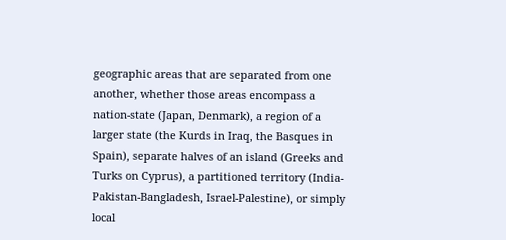geographic areas that are separated from one another, whether those areas encompass a nation-state (Japan, Denmark), a region of a larger state (the Kurds in Iraq, the Basques in Spain), separate halves of an island (Greeks and Turks on Cyprus), a partitioned territory (India-Pakistan-Bangladesh, Israel-Palestine), or simply local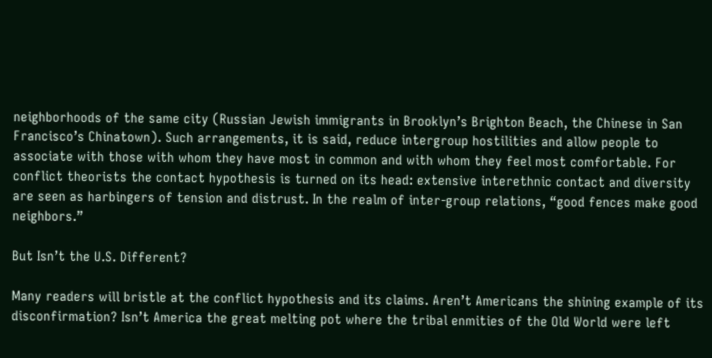neighborhoods of the same city (Russian Jewish immigrants in Brooklyn’s Brighton Beach, the Chinese in San Francisco’s Chinatown). Such arrangements, it is said, reduce intergroup hostilities and allow people to associate with those with whom they have most in common and with whom they feel most comfortable. For conflict theorists the contact hypothesis is turned on its head: extensive interethnic contact and diversity are seen as harbingers of tension and distrust. In the realm of inter-group relations, “good fences make good neighbors.”

But Isn’t the U.S. Different?

Many readers will bristle at the conflict hypothesis and its claims. Aren’t Americans the shining example of its disconfirmation? Isn’t America the great melting pot where the tribal enmities of the Old World were left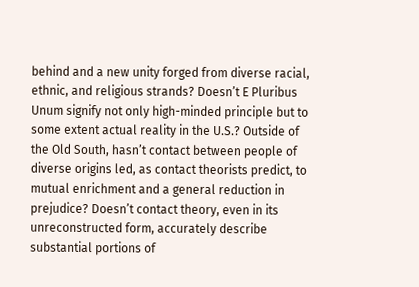behind and a new unity forged from diverse racial, ethnic, and religious strands? Doesn’t E Pluribus Unum signify not only high-minded principle but to some extent actual reality in the U.S.? Outside of the Old South, hasn’t contact between people of diverse origins led, as contact theorists predict, to mutual enrichment and a general reduction in prejudice? Doesn’t contact theory, even in its unreconstructed form, accurately describe substantial portions of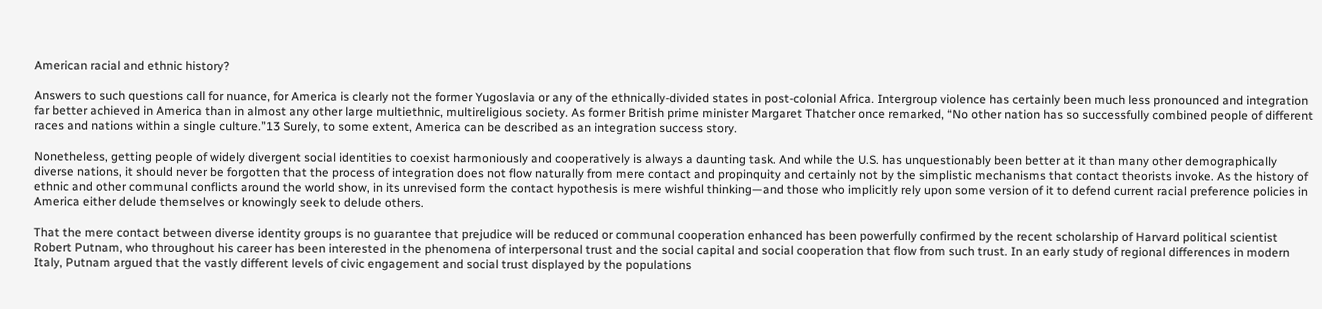American racial and ethnic history?

Answers to such questions call for nuance, for America is clearly not the former Yugoslavia or any of the ethnically-divided states in post-colonial Africa. Intergroup violence has certainly been much less pronounced and integration far better achieved in America than in almost any other large multiethnic, multireligious society. As former British prime minister Margaret Thatcher once remarked, “No other nation has so successfully combined people of different races and nations within a single culture.”13 Surely, to some extent, America can be described as an integration success story.

Nonetheless, getting people of widely divergent social identities to coexist harmoniously and cooperatively is always a daunting task. And while the U.S. has unquestionably been better at it than many other demographically diverse nations, it should never be forgotten that the process of integration does not flow naturally from mere contact and propinquity and certainly not by the simplistic mechanisms that contact theorists invoke. As the history of ethnic and other communal conflicts around the world show, in its unrevised form the contact hypothesis is mere wishful thinking—and those who implicitly rely upon some version of it to defend current racial preference policies in America either delude themselves or knowingly seek to delude others.

That the mere contact between diverse identity groups is no guarantee that prejudice will be reduced or communal cooperation enhanced has been powerfully confirmed by the recent scholarship of Harvard political scientist Robert Putnam, who throughout his career has been interested in the phenomena of interpersonal trust and the social capital and social cooperation that flow from such trust. In an early study of regional differences in modern Italy, Putnam argued that the vastly different levels of civic engagement and social trust displayed by the populations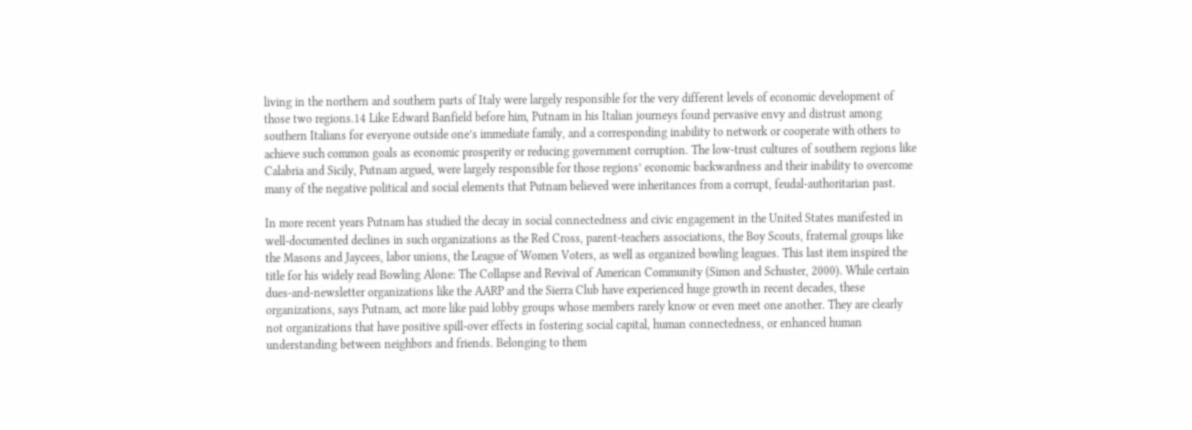living in the northern and southern parts of Italy were largely responsible for the very different levels of economic development of those two regions.14 Like Edward Banfield before him, Putnam in his Italian journeys found pervasive envy and distrust among southern Italians for everyone outside one’s immediate family, and a corresponding inability to network or cooperate with others to achieve such common goals as economic prosperity or reducing government corruption. The low-trust cultures of southern regions like Calabria and Sicily, Putnam argued, were largely responsible for those regions’ economic backwardness and their inability to overcome many of the negative political and social elements that Putnam believed were inheritances from a corrupt, feudal-authoritarian past.

In more recent years Putnam has studied the decay in social connectedness and civic engagement in the United States manifested in well-documented declines in such organizations as the Red Cross, parent-teachers associations, the Boy Scouts, fraternal groups like the Masons and Jaycees, labor unions, the League of Women Voters, as well as organized bowling leagues. This last item inspired the title for his widely read Bowling Alone: The Collapse and Revival of American Community (Simon and Schuster, 2000). While certain dues-and-newsletter organizations like the AARP and the Sierra Club have experienced huge growth in recent decades, these organizations, says Putnam, act more like paid lobby groups whose members rarely know or even meet one another. They are clearly not organizations that have positive spill-over effects in fostering social capital, human connectedness, or enhanced human understanding between neighbors and friends. Belonging to them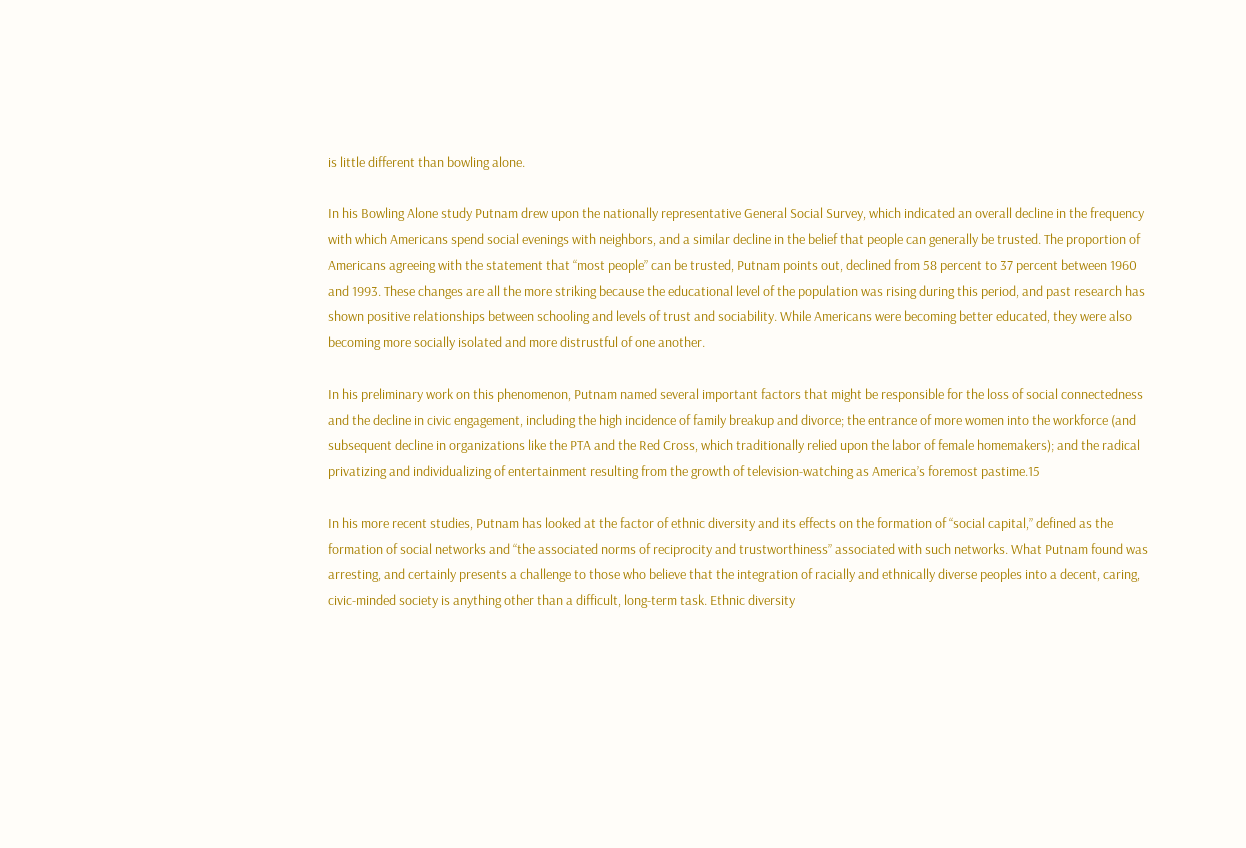is little different than bowling alone.

In his Bowling Alone study Putnam drew upon the nationally representative General Social Survey, which indicated an overall decline in the frequency with which Americans spend social evenings with neighbors, and a similar decline in the belief that people can generally be trusted. The proportion of Americans agreeing with the statement that “most people” can be trusted, Putnam points out, declined from 58 percent to 37 percent between 1960 and 1993. These changes are all the more striking because the educational level of the population was rising during this period, and past research has shown positive relationships between schooling and levels of trust and sociability. While Americans were becoming better educated, they were also becoming more socially isolated and more distrustful of one another.

In his preliminary work on this phenomenon, Putnam named several important factors that might be responsible for the loss of social connectedness and the decline in civic engagement, including the high incidence of family breakup and divorce; the entrance of more women into the workforce (and subsequent decline in organizations like the PTA and the Red Cross, which traditionally relied upon the labor of female homemakers); and the radical privatizing and individualizing of entertainment resulting from the growth of television-watching as America’s foremost pastime.15

In his more recent studies, Putnam has looked at the factor of ethnic diversity and its effects on the formation of “social capital,” defined as the formation of social networks and “the associated norms of reciprocity and trustworthiness” associated with such networks. What Putnam found was arresting, and certainly presents a challenge to those who believe that the integration of racially and ethnically diverse peoples into a decent, caring, civic-minded society is anything other than a difficult, long-term task. Ethnic diversity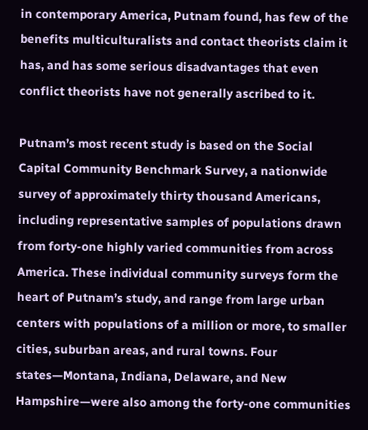in contemporary America, Putnam found, has few of the benefits multiculturalists and contact theorists claim it has, and has some serious disadvantages that even conflict theorists have not generally ascribed to it.

Putnam’s most recent study is based on the Social Capital Community Benchmark Survey, a nationwide survey of approximately thirty thousand Americans, including representative samples of populations drawn from forty-one highly varied communities from across America. These individual community surveys form the heart of Putnam’s study, and range from large urban centers with populations of a million or more, to smaller cities, suburban areas, and rural towns. Four states—Montana, Indiana, Delaware, and New Hampshire—were also among the forty-one communities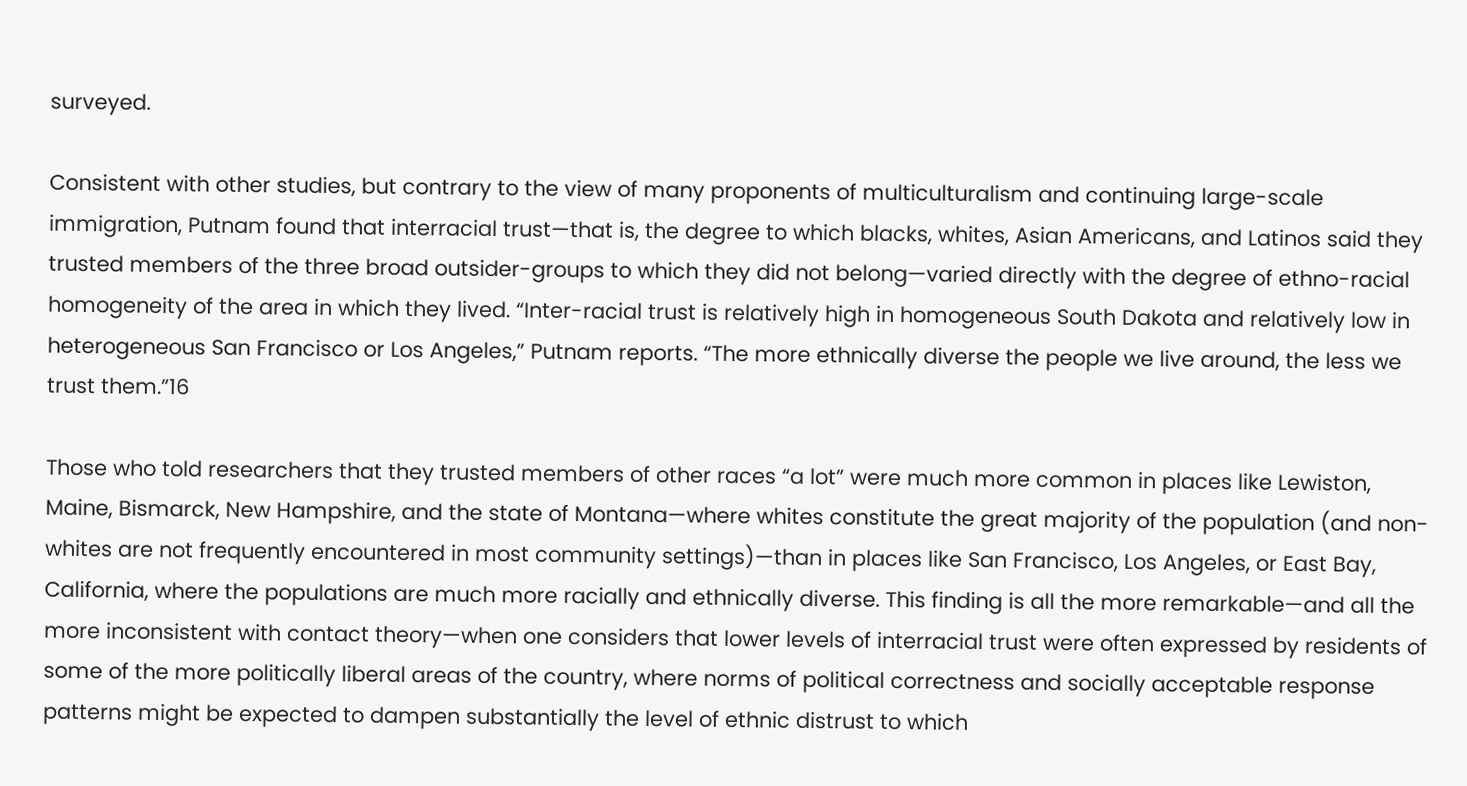surveyed.

Consistent with other studies, but contrary to the view of many proponents of multiculturalism and continuing large-scale immigration, Putnam found that interracial trust—that is, the degree to which blacks, whites, Asian Americans, and Latinos said they trusted members of the three broad outsider-groups to which they did not belong—varied directly with the degree of ethno-racial homogeneity of the area in which they lived. “Inter-racial trust is relatively high in homogeneous South Dakota and relatively low in heterogeneous San Francisco or Los Angeles,” Putnam reports. “The more ethnically diverse the people we live around, the less we trust them.”16

Those who told researchers that they trusted members of other races “a lot” were much more common in places like Lewiston, Maine, Bismarck, New Hampshire, and the state of Montana—where whites constitute the great majority of the population (and non-whites are not frequently encountered in most community settings)—than in places like San Francisco, Los Angeles, or East Bay, California, where the populations are much more racially and ethnically diverse. This finding is all the more remarkable—and all the more inconsistent with contact theory—when one considers that lower levels of interracial trust were often expressed by residents of some of the more politically liberal areas of the country, where norms of political correctness and socially acceptable response patterns might be expected to dampen substantially the level of ethnic distrust to which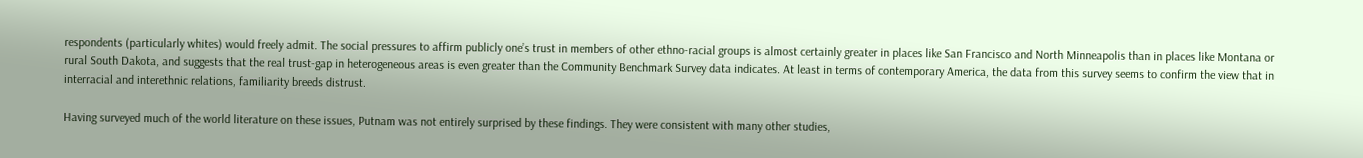respondents (particularly whites) would freely admit. The social pressures to affirm publicly one’s trust in members of other ethno-racial groups is almost certainly greater in places like San Francisco and North Minneapolis than in places like Montana or rural South Dakota, and suggests that the real trust-gap in heterogeneous areas is even greater than the Community Benchmark Survey data indicates. At least in terms of contemporary America, the data from this survey seems to confirm the view that in interracial and interethnic relations, familiarity breeds distrust.

Having surveyed much of the world literature on these issues, Putnam was not entirely surprised by these findings. They were consistent with many other studies,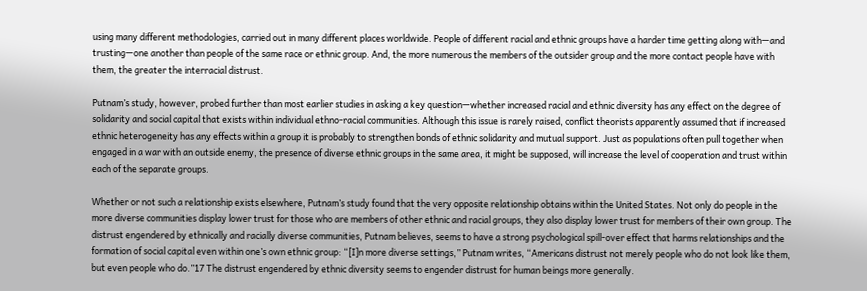using many different methodologies, carried out in many different places worldwide. People of different racial and ethnic groups have a harder time getting along with—and trusting—one another than people of the same race or ethnic group. And, the more numerous the members of the outsider group and the more contact people have with them, the greater the interracial distrust.

Putnam’s study, however, probed further than most earlier studies in asking a key question—whether increased racial and ethnic diversity has any effect on the degree of solidarity and social capital that exists within individual ethno-racial communities. Although this issue is rarely raised, conflict theorists apparently assumed that if increased ethnic heterogeneity has any effects within a group it is probably to strengthen bonds of ethnic solidarity and mutual support. Just as populations often pull together when engaged in a war with an outside enemy, the presence of diverse ethnic groups in the same area, it might be supposed, will increase the level of cooperation and trust within each of the separate groups.

Whether or not such a relationship exists elsewhere, Putnam’s study found that the very opposite relationship obtains within the United States. Not only do people in the more diverse communities display lower trust for those who are members of other ethnic and racial groups, they also display lower trust for members of their own group. The distrust engendered by ethnically and racially diverse communities, Putnam believes, seems to have a strong psychological spill-over effect that harms relationships and the formation of social capital even within one’s own ethnic group: “[I]n more diverse settings,” Putnam writes, “Americans distrust not merely people who do not look like them, but even people who do.”17 The distrust engendered by ethnic diversity seems to engender distrust for human beings more generally.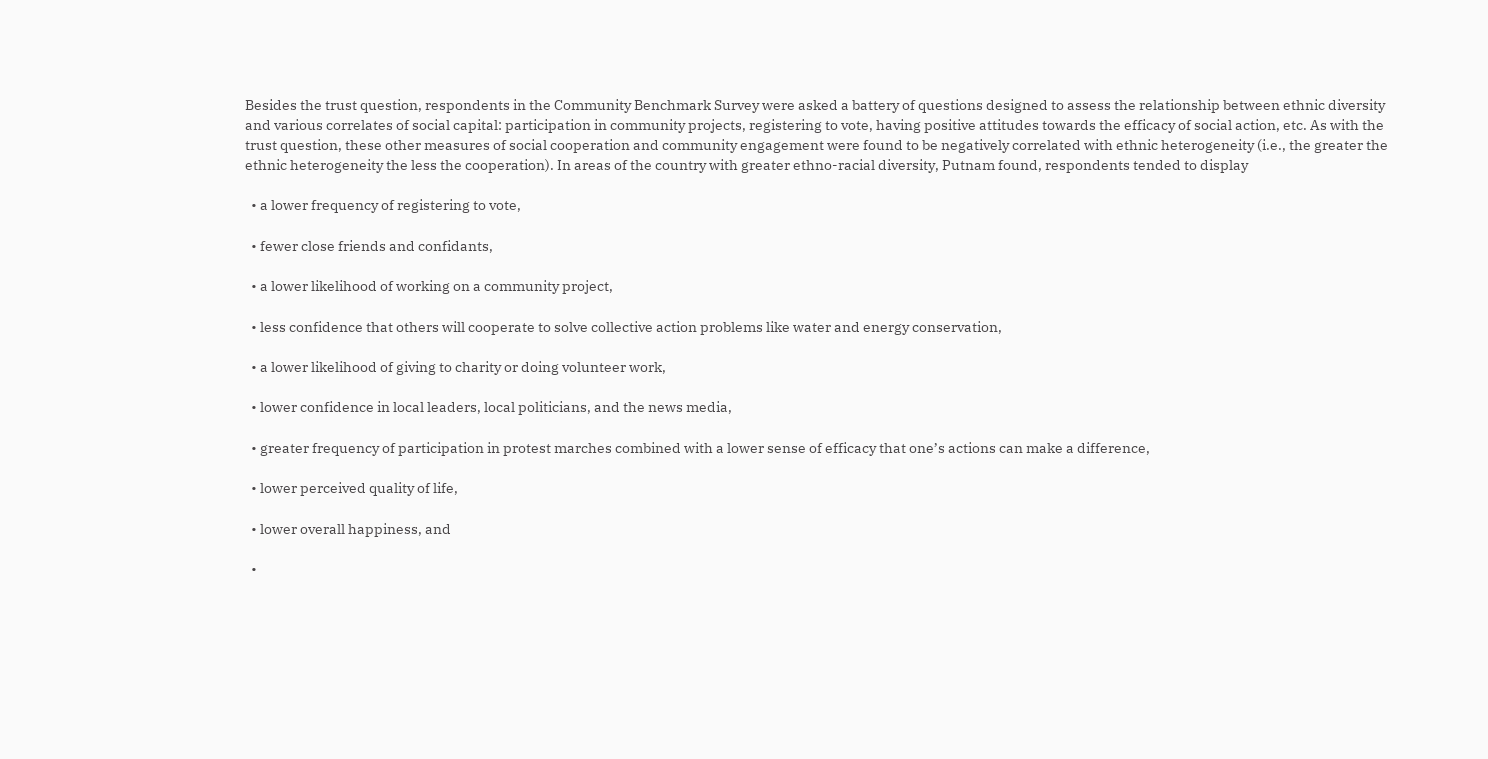Besides the trust question, respondents in the Community Benchmark Survey were asked a battery of questions designed to assess the relationship between ethnic diversity and various correlates of social capital: participation in community projects, registering to vote, having positive attitudes towards the efficacy of social action, etc. As with the trust question, these other measures of social cooperation and community engagement were found to be negatively correlated with ethnic heterogeneity (i.e., the greater the ethnic heterogeneity the less the cooperation). In areas of the country with greater ethno-racial diversity, Putnam found, respondents tended to display

  • a lower frequency of registering to vote,

  • fewer close friends and confidants,

  • a lower likelihood of working on a community project,

  • less confidence that others will cooperate to solve collective action problems like water and energy conservation,

  • a lower likelihood of giving to charity or doing volunteer work,

  • lower confidence in local leaders, local politicians, and the news media,

  • greater frequency of participation in protest marches combined with a lower sense of efficacy that one’s actions can make a difference,

  • lower perceived quality of life,

  • lower overall happiness, and

  •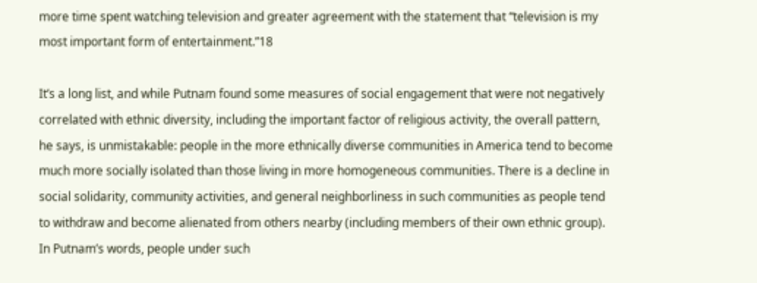more time spent watching television and greater agreement with the statement that “television is my most important form of entertainment.”18

It’s a long list, and while Putnam found some measures of social engagement that were not negatively correlated with ethnic diversity, including the important factor of religious activity, the overall pattern, he says, is unmistakable: people in the more ethnically diverse communities in America tend to become much more socially isolated than those living in more homogeneous communities. There is a decline in social solidarity, community activities, and general neighborliness in such communities as people tend to withdraw and become alienated from others nearby (including members of their own ethnic group). In Putnam’s words, people under such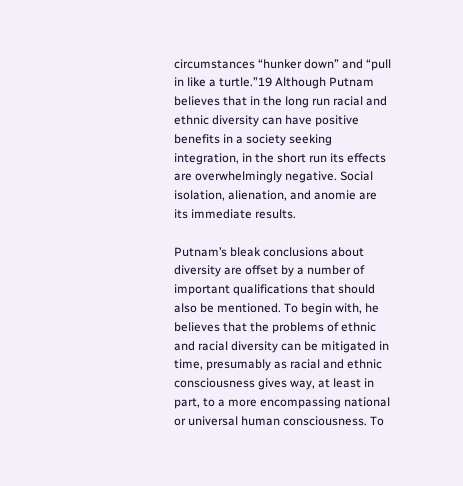circumstances “hunker down” and “pull in like a turtle.”19 Although Putnam believes that in the long run racial and ethnic diversity can have positive benefits in a society seeking integration, in the short run its effects are overwhelmingly negative. Social isolation, alienation, and anomie are its immediate results.

Putnam’s bleak conclusions about diversity are offset by a number of important qualifications that should also be mentioned. To begin with, he believes that the problems of ethnic and racial diversity can be mitigated in time, presumably as racial and ethnic consciousness gives way, at least in part, to a more encompassing national or universal human consciousness. To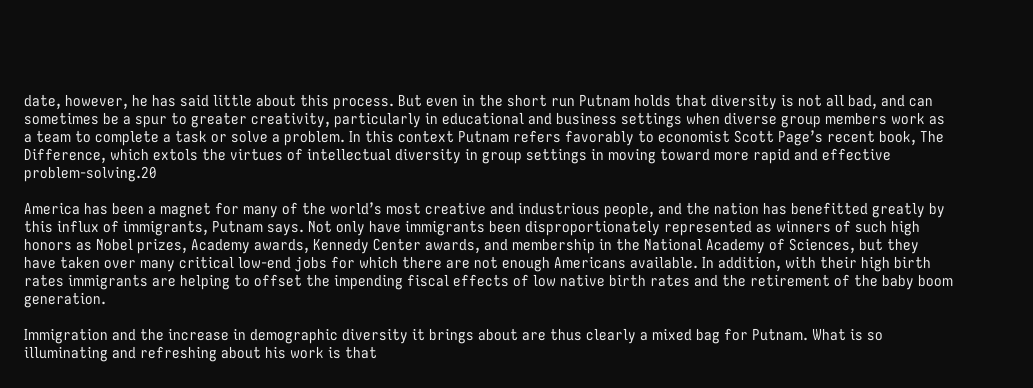date, however, he has said little about this process. But even in the short run Putnam holds that diversity is not all bad, and can sometimes be a spur to greater creativity, particularly in educational and business settings when diverse group members work as a team to complete a task or solve a problem. In this context Putnam refers favorably to economist Scott Page’s recent book, The Difference, which extols the virtues of intellectual diversity in group settings in moving toward more rapid and effective problem-solving.20

America has been a magnet for many of the world’s most creative and industrious people, and the nation has benefitted greatly by this influx of immigrants, Putnam says. Not only have immigrants been disproportionately represented as winners of such high honors as Nobel prizes, Academy awards, Kennedy Center awards, and membership in the National Academy of Sciences, but they have taken over many critical low-end jobs for which there are not enough Americans available. In addition, with their high birth rates immigrants are helping to offset the impending fiscal effects of low native birth rates and the retirement of the baby boom generation.

Immigration and the increase in demographic diversity it brings about are thus clearly a mixed bag for Putnam. What is so illuminating and refreshing about his work is that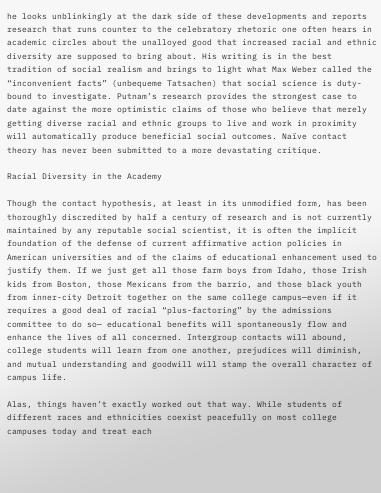he looks unblinkingly at the dark side of these developments and reports research that runs counter to the celebratory rhetoric one often hears in academic circles about the unalloyed good that increased racial and ethnic diversity are supposed to bring about. His writing is in the best tradition of social realism and brings to light what Max Weber called the “inconvenient facts” (unbequeme Tatsachen) that social science is duty-bound to investigate. Putnam’s research provides the strongest case to date against the more optimistic claims of those who believe that merely getting diverse racial and ethnic groups to live and work in proximity will automatically produce beneficial social outcomes. Naïve contact theory has never been submitted to a more devastating critique.

Racial Diversity in the Academy

Though the contact hypothesis, at least in its unmodified form, has been thoroughly discredited by half a century of research and is not currently maintained by any reputable social scientist, it is often the implicit foundation of the defense of current affirmative action policies in American universities and of the claims of educational enhancement used to justify them. If we just get all those farm boys from Idaho, those Irish kids from Boston, those Mexicans from the barrio, and those black youth from inner-city Detroit together on the same college campus—even if it requires a good deal of racial “plus-factoring” by the admissions committee to do so— educational benefits will spontaneously flow and enhance the lives of all concerned. Intergroup contacts will abound, college students will learn from one another, prejudices will diminish, and mutual understanding and goodwill will stamp the overall character of campus life.

Alas, things haven’t exactly worked out that way. While students of different races and ethnicities coexist peacefully on most college campuses today and treat each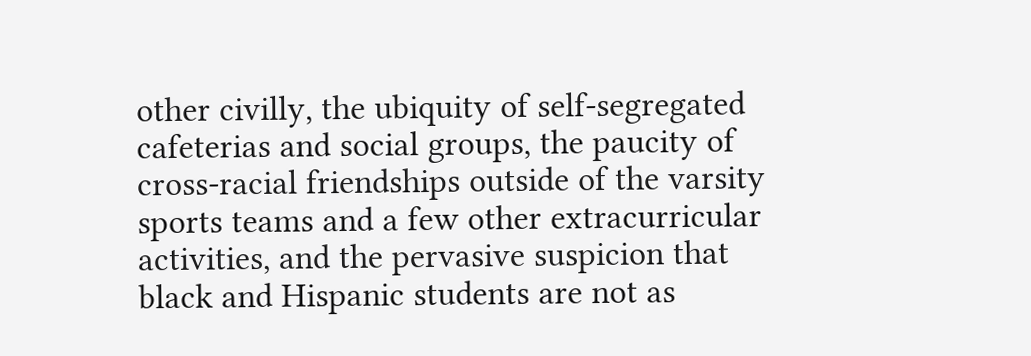other civilly, the ubiquity of self-segregated cafeterias and social groups, the paucity of cross-racial friendships outside of the varsity sports teams and a few other extracurricular activities, and the pervasive suspicion that black and Hispanic students are not as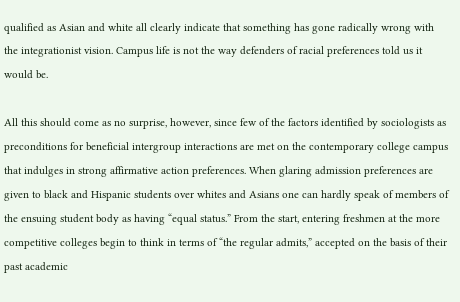qualified as Asian and white all clearly indicate that something has gone radically wrong with the integrationist vision. Campus life is not the way defenders of racial preferences told us it would be.

All this should come as no surprise, however, since few of the factors identified by sociologists as preconditions for beneficial intergroup interactions are met on the contemporary college campus that indulges in strong affirmative action preferences. When glaring admission preferences are given to black and Hispanic students over whites and Asians one can hardly speak of members of the ensuing student body as having “equal status.” From the start, entering freshmen at the more competitive colleges begin to think in terms of “the regular admits,” accepted on the basis of their past academic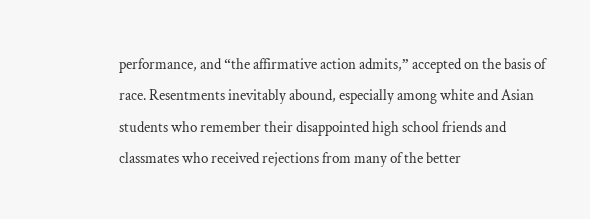performance, and “the affirmative action admits,” accepted on the basis of race. Resentments inevitably abound, especially among white and Asian students who remember their disappointed high school friends and classmates who received rejections from many of the better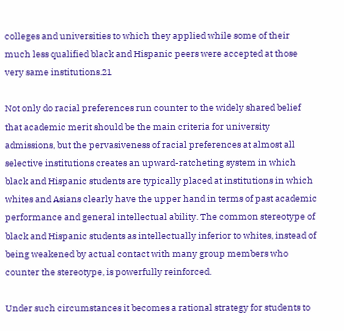colleges and universities to which they applied while some of their much less qualified black and Hispanic peers were accepted at those very same institutions.21

Not only do racial preferences run counter to the widely shared belief that academic merit should be the main criteria for university admissions, but the pervasiveness of racial preferences at almost all selective institutions creates an upward-ratcheting system in which black and Hispanic students are typically placed at institutions in which whites and Asians clearly have the upper hand in terms of past academic performance and general intellectual ability. The common stereotype of black and Hispanic students as intellectually inferior to whites, instead of being weakened by actual contact with many group members who counter the stereotype, is powerfully reinforced.

Under such circumstances it becomes a rational strategy for students to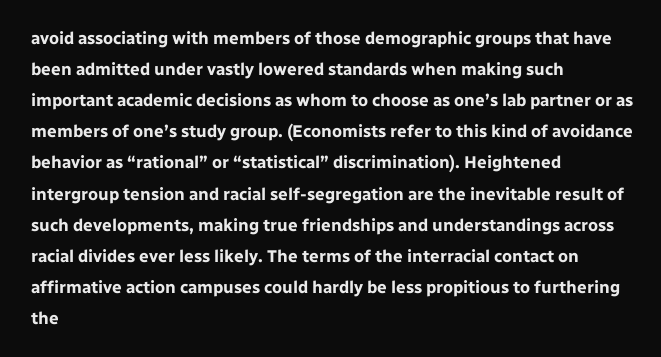avoid associating with members of those demographic groups that have been admitted under vastly lowered standards when making such important academic decisions as whom to choose as one’s lab partner or as members of one’s study group. (Economists refer to this kind of avoidance behavior as “rational” or “statistical” discrimination). Heightened intergroup tension and racial self-segregation are the inevitable result of such developments, making true friendships and understandings across racial divides ever less likely. The terms of the interracial contact on affirmative action campuses could hardly be less propitious to furthering the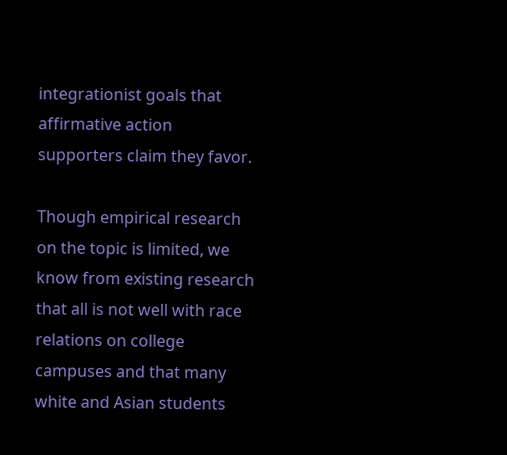integrationist goals that affirmative action supporters claim they favor.

Though empirical research on the topic is limited, we know from existing research that all is not well with race relations on college campuses and that many white and Asian students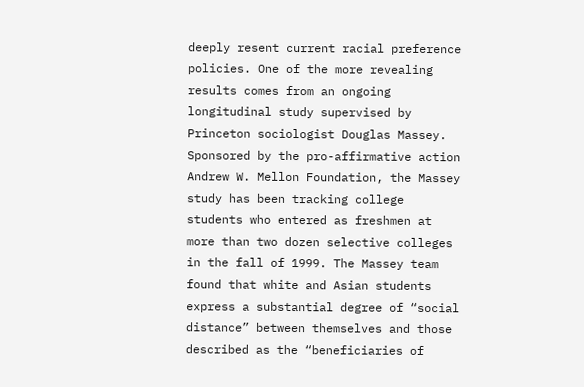deeply resent current racial preference policies. One of the more revealing results comes from an ongoing longitudinal study supervised by Princeton sociologist Douglas Massey. Sponsored by the pro-affirmative action Andrew W. Mellon Foundation, the Massey study has been tracking college students who entered as freshmen at more than two dozen selective colleges in the fall of 1999. The Massey team found that white and Asian students express a substantial degree of “social distance” between themselves and those described as the “beneficiaries of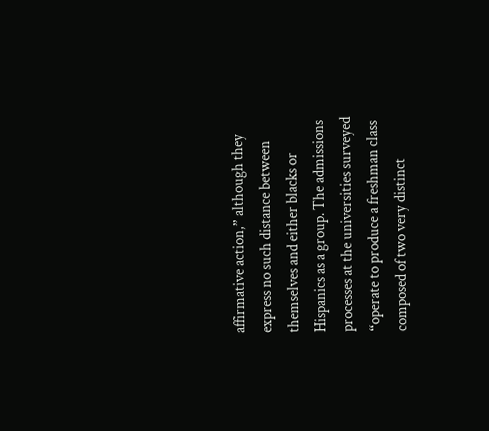affirmative action,” although they express no such distance between themselves and either blacks or Hispanics as a group. The admissions processes at the universities surveyed “operate to produce a freshman class composed of two very distinct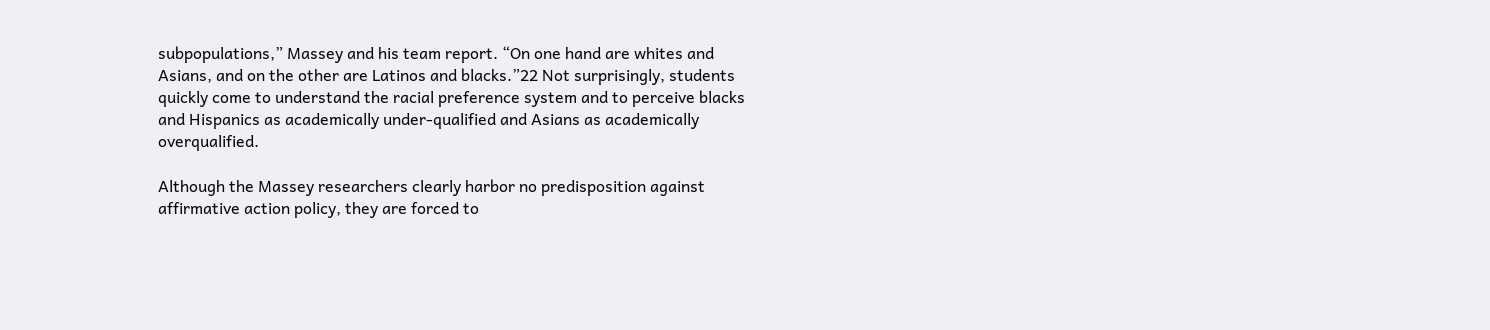subpopulations,” Massey and his team report. “On one hand are whites and Asians, and on the other are Latinos and blacks.”22 Not surprisingly, students quickly come to understand the racial preference system and to perceive blacks and Hispanics as academically under-qualified and Asians as academically overqualified.

Although the Massey researchers clearly harbor no predisposition against affirmative action policy, they are forced to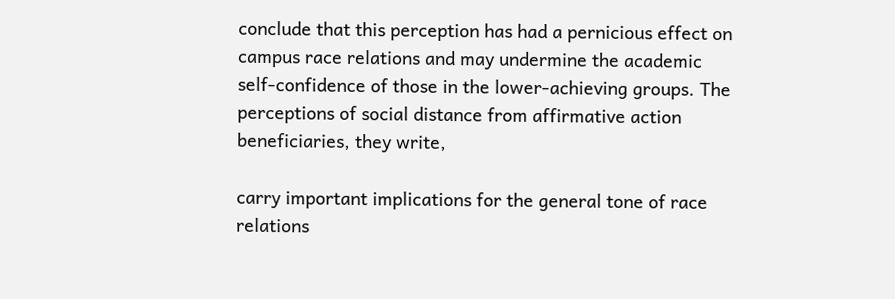conclude that this perception has had a pernicious effect on campus race relations and may undermine the academic self-confidence of those in the lower-achieving groups. The perceptions of social distance from affirmative action beneficiaries, they write,

carry important implications for the general tone of race relations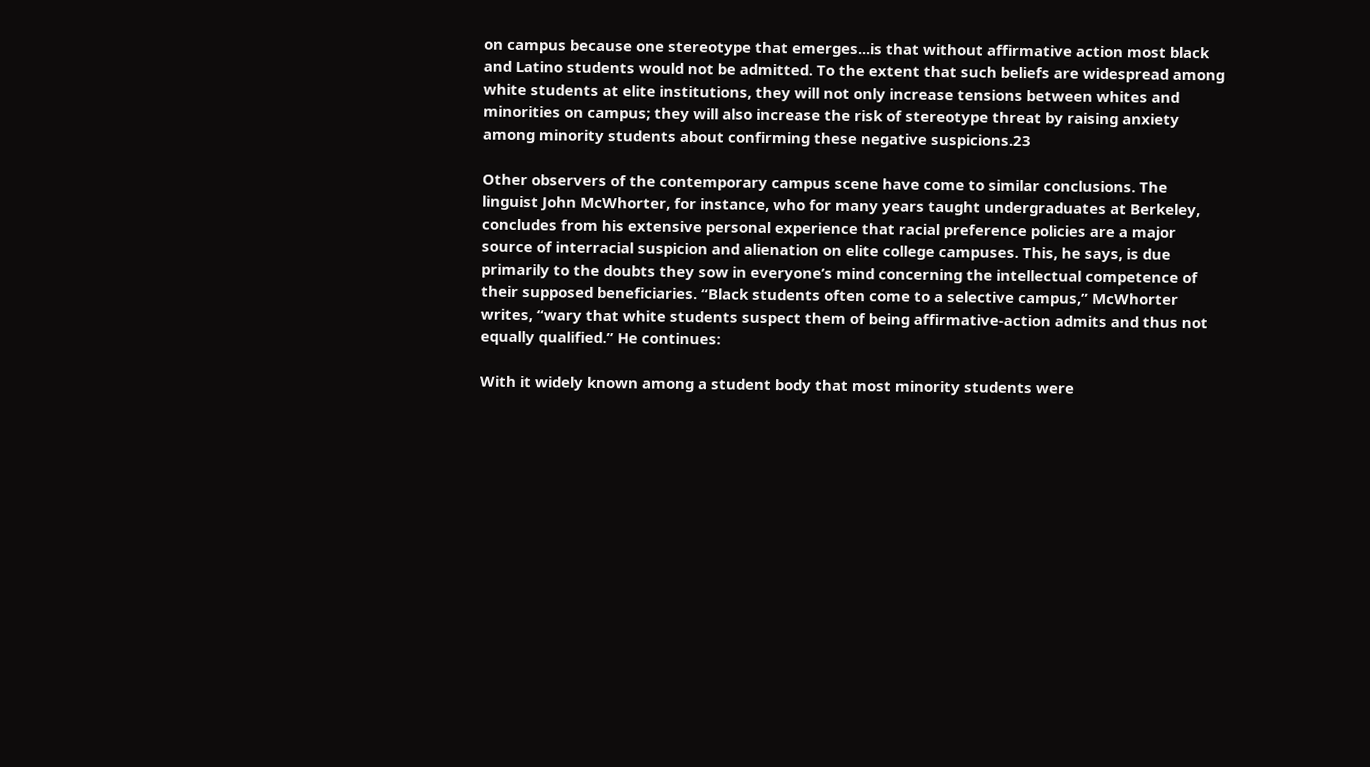on campus because one stereotype that emerges...is that without affirmative action most black and Latino students would not be admitted. To the extent that such beliefs are widespread among white students at elite institutions, they will not only increase tensions between whites and minorities on campus; they will also increase the risk of stereotype threat by raising anxiety among minority students about confirming these negative suspicions.23

Other observers of the contemporary campus scene have come to similar conclusions. The linguist John McWhorter, for instance, who for many years taught undergraduates at Berkeley, concludes from his extensive personal experience that racial preference policies are a major source of interracial suspicion and alienation on elite college campuses. This, he says, is due primarily to the doubts they sow in everyone’s mind concerning the intellectual competence of their supposed beneficiaries. “Black students often come to a selective campus,” McWhorter writes, “wary that white students suspect them of being affirmative-action admits and thus not equally qualified.” He continues:

With it widely known among a student body that most minority students were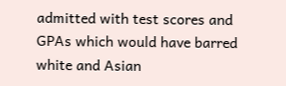admitted with test scores and GPAs which would have barred white and Asian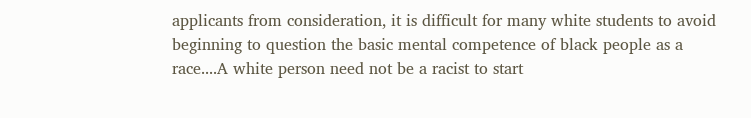applicants from consideration, it is difficult for many white students to avoid beginning to question the basic mental competence of black people as a race....A white person need not be a racist to start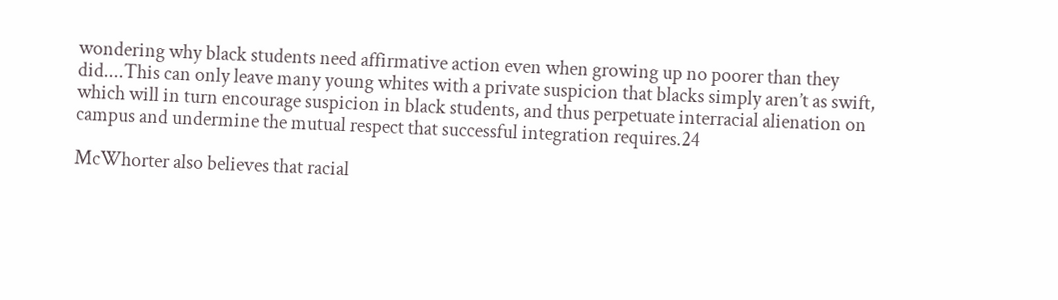wondering why black students need affirmative action even when growing up no poorer than they did....This can only leave many young whites with a private suspicion that blacks simply aren’t as swift, which will in turn encourage suspicion in black students, and thus perpetuate interracial alienation on campus and undermine the mutual respect that successful integration requires.24

McWhorter also believes that racial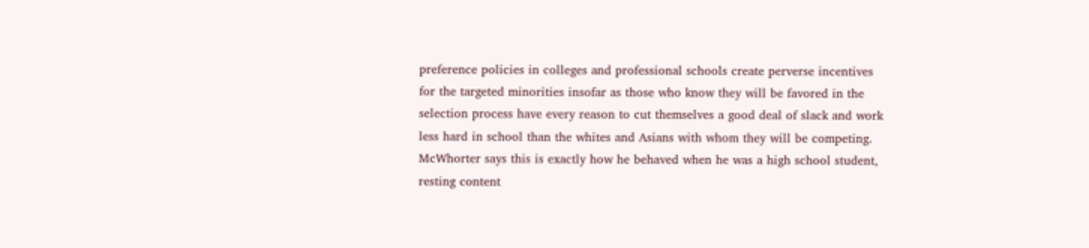preference policies in colleges and professional schools create perverse incentives for the targeted minorities insofar as those who know they will be favored in the selection process have every reason to cut themselves a good deal of slack and work less hard in school than the whites and Asians with whom they will be competing. McWhorter says this is exactly how he behaved when he was a high school student, resting content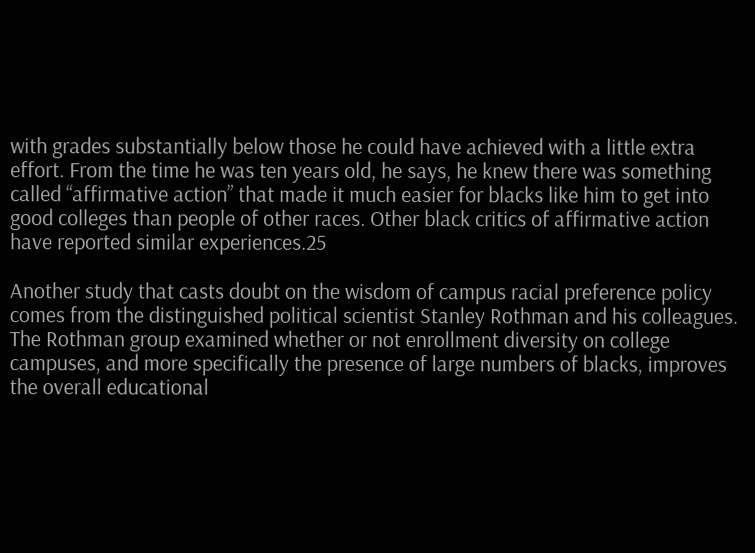with grades substantially below those he could have achieved with a little extra effort. From the time he was ten years old, he says, he knew there was something called “affirmative action” that made it much easier for blacks like him to get into good colleges than people of other races. Other black critics of affirmative action have reported similar experiences.25

Another study that casts doubt on the wisdom of campus racial preference policy comes from the distinguished political scientist Stanley Rothman and his colleagues. The Rothman group examined whether or not enrollment diversity on college campuses, and more specifically the presence of large numbers of blacks, improves the overall educational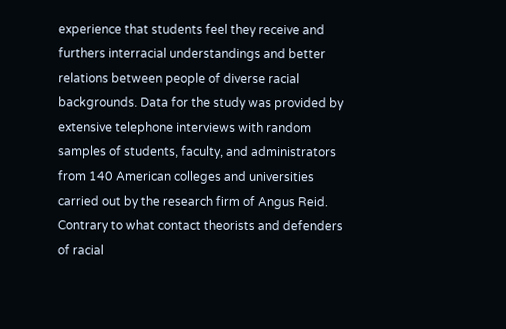experience that students feel they receive and furthers interracial understandings and better relations between people of diverse racial backgrounds. Data for the study was provided by extensive telephone interviews with random samples of students, faculty, and administrators from 140 American colleges and universities carried out by the research firm of Angus Reid. Contrary to what contact theorists and defenders of racial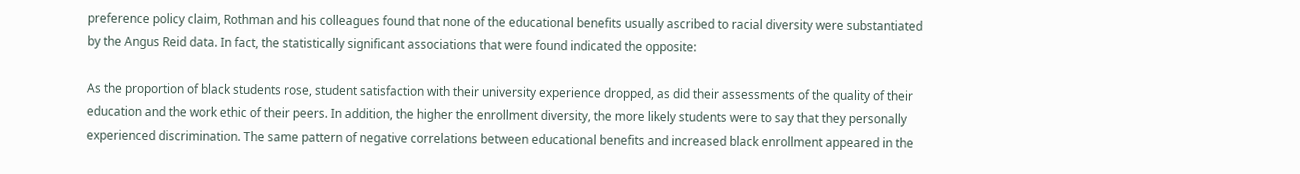preference policy claim, Rothman and his colleagues found that none of the educational benefits usually ascribed to racial diversity were substantiated by the Angus Reid data. In fact, the statistically significant associations that were found indicated the opposite:

As the proportion of black students rose, student satisfaction with their university experience dropped, as did their assessments of the quality of their education and the work ethic of their peers. In addition, the higher the enrollment diversity, the more likely students were to say that they personally experienced discrimination. The same pattern of negative correlations between educational benefits and increased black enrollment appeared in the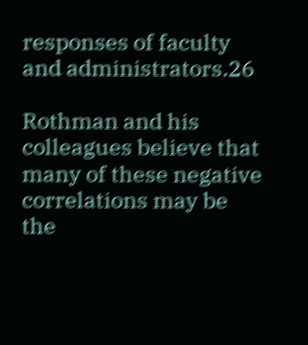responses of faculty and administrators.26

Rothman and his colleagues believe that many of these negative correlations may be the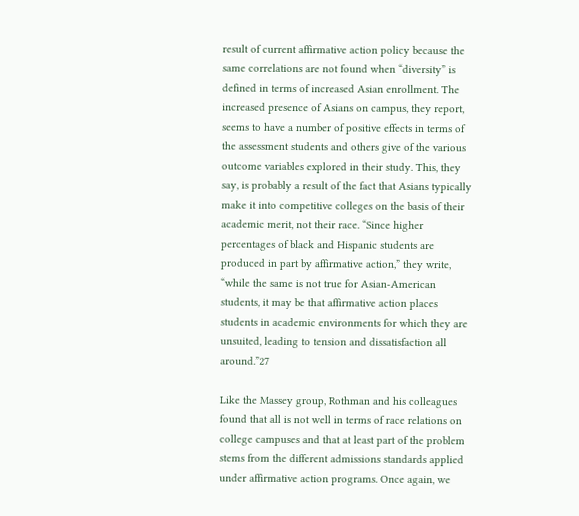result of current affirmative action policy because the same correlations are not found when “diversity” is defined in terms of increased Asian enrollment. The increased presence of Asians on campus, they report, seems to have a number of positive effects in terms of the assessment students and others give of the various outcome variables explored in their study. This, they say, is probably a result of the fact that Asians typically make it into competitive colleges on the basis of their academic merit, not their race. “Since higher percentages of black and Hispanic students are produced in part by affirmative action,” they write, “while the same is not true for Asian-American students, it may be that affirmative action places students in academic environments for which they are unsuited, leading to tension and dissatisfaction all around.”27

Like the Massey group, Rothman and his colleagues found that all is not well in terms of race relations on college campuses and that at least part of the problem stems from the different admissions standards applied under affirmative action programs. Once again, we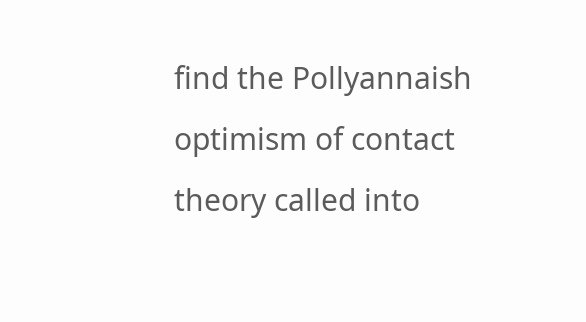find the Pollyannaish optimism of contact theory called into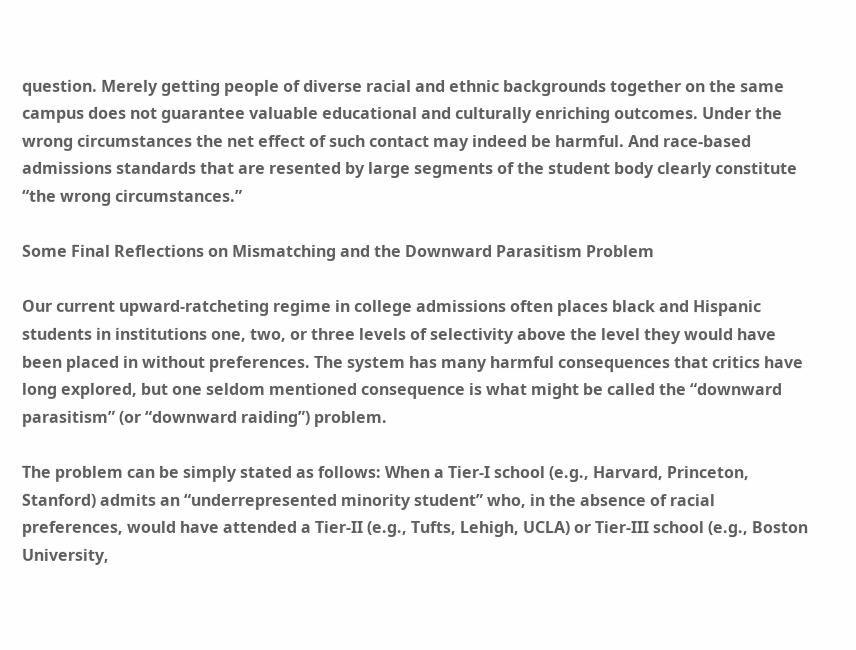question. Merely getting people of diverse racial and ethnic backgrounds together on the same campus does not guarantee valuable educational and culturally enriching outcomes. Under the wrong circumstances the net effect of such contact may indeed be harmful. And race-based admissions standards that are resented by large segments of the student body clearly constitute “the wrong circumstances.”

Some Final Reflections on Mismatching and the Downward Parasitism Problem

Our current upward-ratcheting regime in college admissions often places black and Hispanic students in institutions one, two, or three levels of selectivity above the level they would have been placed in without preferences. The system has many harmful consequences that critics have long explored, but one seldom mentioned consequence is what might be called the “downward parasitism” (or “downward raiding”) problem.

The problem can be simply stated as follows: When a Tier-I school (e.g., Harvard, Princeton, Stanford) admits an “underrepresented minority student” who, in the absence of racial preferences, would have attended a Tier-II (e.g., Tufts, Lehigh, UCLA) or Tier-III school (e.g., Boston University,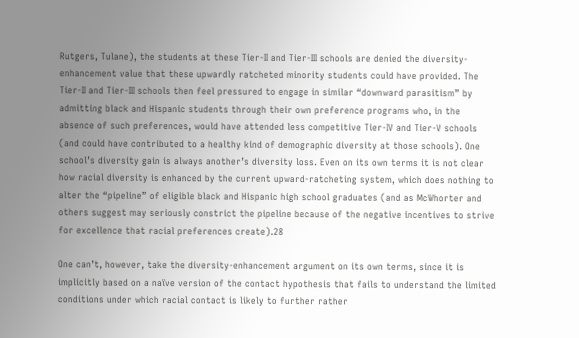Rutgers, Tulane), the students at these Tier-II and Tier-III schools are denied the diversity-enhancement value that these upwardly ratcheted minority students could have provided. The Tier-II and Tier-III schools then feel pressured to engage in similar “downward parasitism” by admitting black and Hispanic students through their own preference programs who, in the absence of such preferences, would have attended less competitive Tier-IV and Tier-V schools (and could have contributed to a healthy kind of demographic diversity at those schools). One school’s diversity gain is always another’s diversity loss. Even on its own terms it is not clear how racial diversity is enhanced by the current upward-ratcheting system, which does nothing to alter the “pipeline” of eligible black and Hispanic high school graduates (and as McWhorter and others suggest may seriously constrict the pipeline because of the negative incentives to strive for excellence that racial preferences create).28

One can’t, however, take the diversity-enhancement argument on its own terms, since it is implicitly based on a naïve version of the contact hypothesis that fails to understand the limited conditions under which racial contact is likely to further rather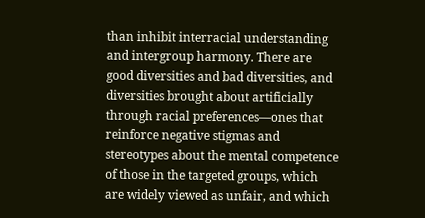than inhibit interracial understanding and intergroup harmony. There are good diversities and bad diversities, and diversities brought about artificially through racial preferences—ones that reinforce negative stigmas and stereotypes about the mental competence of those in the targeted groups, which are widely viewed as unfair, and which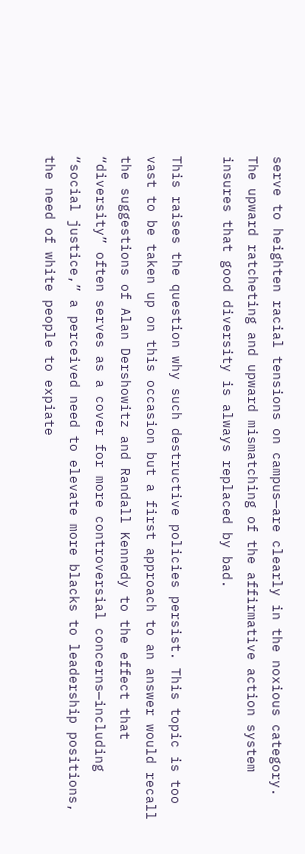serve to heighten racial tensions on campus—are clearly in the noxious category. The upward ratcheting and upward mismatching of the affirmative action system insures that good diversity is always replaced by bad.

This raises the question why such destructive policies persist. This topic is too vast to be taken up on this occasion but a first approach to an answer would recall the suggestions of Alan Dershowitz and Randall Kennedy to the effect that “diversity” often serves as a cover for more controversial concerns—including “social justice,” a perceived need to elevate more blacks to leadership positions, the need of white people to expiate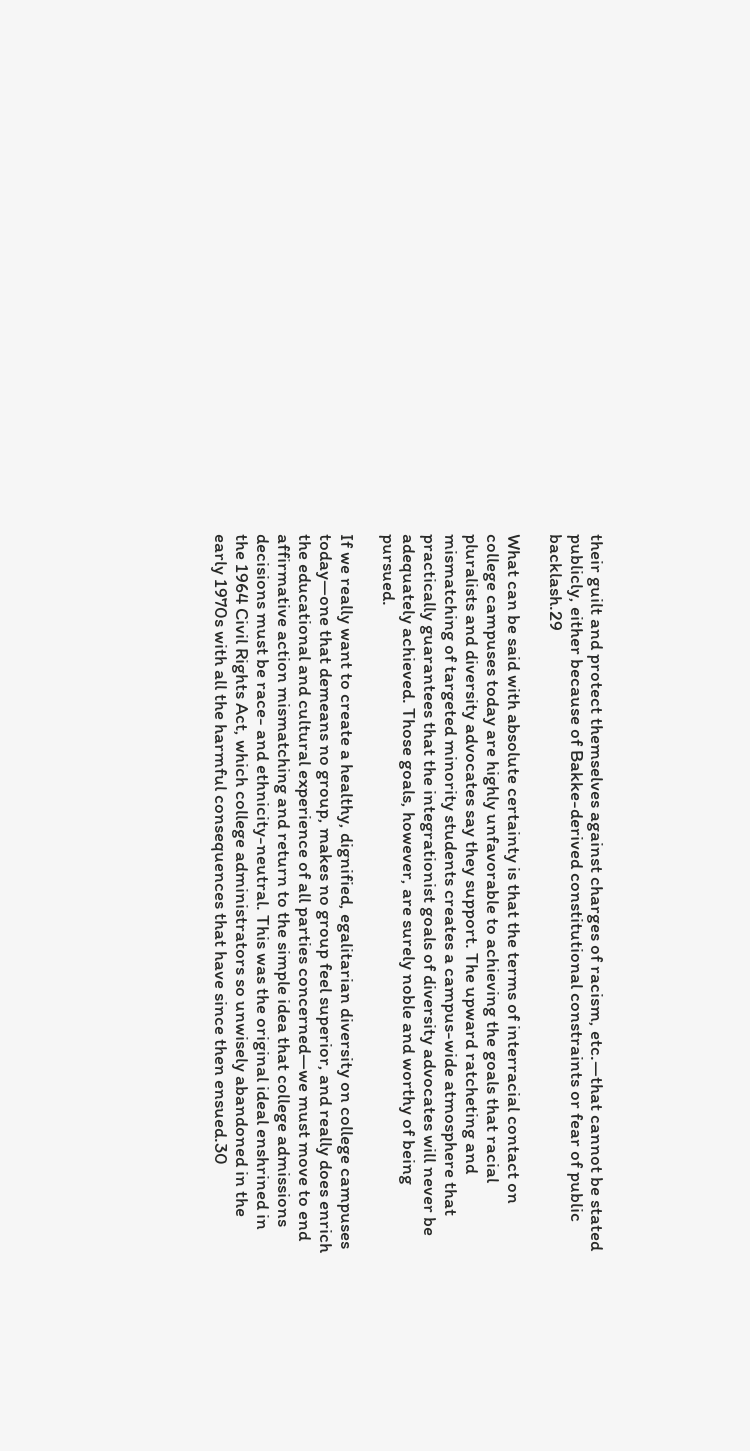their guilt and protect themselves against charges of racism, etc.—that cannot be stated publicly, either because of Bakke-derived constitutional constraints or fear of public backlash.29

What can be said with absolute certainty is that the terms of interracial contact on college campuses today are highly unfavorable to achieving the goals that racial pluralists and diversity advocates say they support. The upward ratcheting and mismatching of targeted minority students creates a campus-wide atmosphere that practically guarantees that the integrationist goals of diversity advocates will never be adequately achieved. Those goals, however, are surely noble and worthy of being pursued.

If we really want to create a healthy, dignified, egalitarian diversity on college campuses today—one that demeans no group, makes no group feel superior, and really does enrich the educational and cultural experience of all parties concerned—we must move to end affirmative action mismatching and return to the simple idea that college admissions decisions must be race- and ethnicity-neutral. This was the original ideal enshrined in the 1964 Civil Rights Act, which college administrators so unwisely abandoned in the early 1970s with all the harmful consequences that have since then ensued.30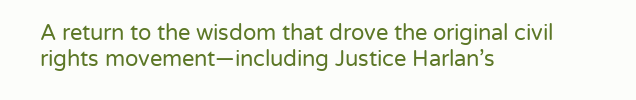A return to the wisdom that drove the original civil rights movement—including Justice Harlan’s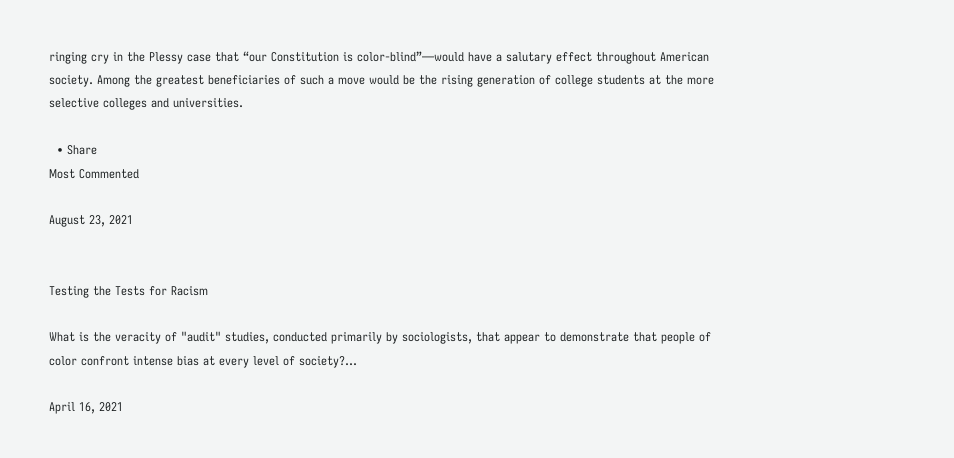ringing cry in the Plessy case that “our Constitution is color-blind”—would have a salutary effect throughout American society. Among the greatest beneficiaries of such a move would be the rising generation of college students at the more selective colleges and universities.

  • Share
Most Commented

August 23, 2021


Testing the Tests for Racism

What is the veracity of "audit" studies, conducted primarily by sociologists, that appear to demonstrate that people of color confront intense bias at every level of society?...

April 16, 2021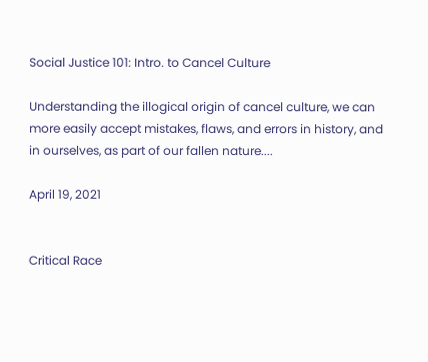Social Justice 101: Intro. to Cancel Culture

Understanding the illogical origin of cancel culture, we can more easily accept mistakes, flaws, and errors in history, and in ourselves, as part of our fallen nature....

April 19, 2021


Critical Race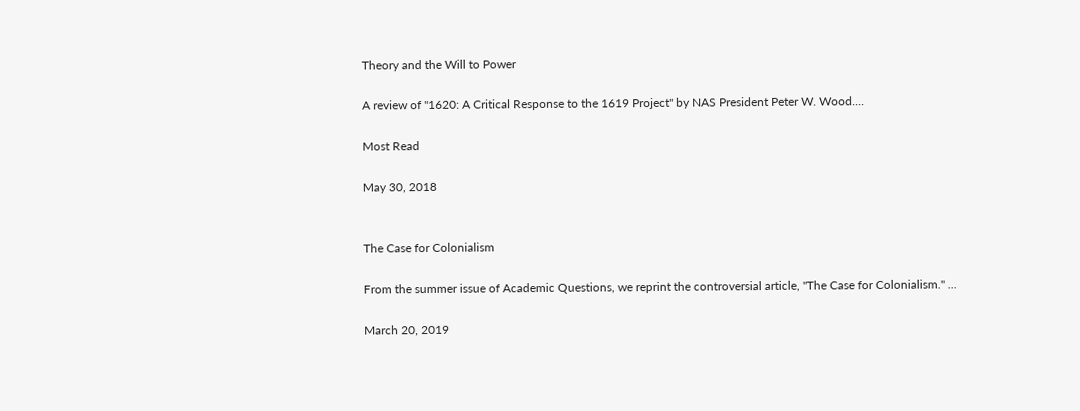Theory and the Will to Power

A review of "1620: A Critical Response to the 1619 Project" by NAS President Peter W. Wood....

Most Read

May 30, 2018


The Case for Colonialism

From the summer issue of Academic Questions, we reprint the controversial article, "The Case for Colonialism." ...

March 20, 2019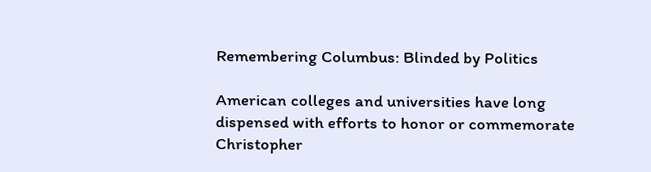Remembering Columbus: Blinded by Politics

American colleges and universities have long dispensed with efforts to honor or commemorate Christopher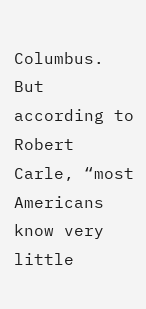Columbus. But according to Robert Carle, “most Americans know very little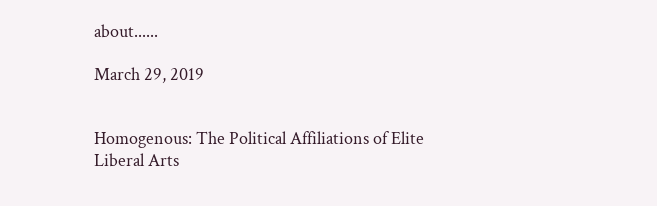about......

March 29, 2019


Homogenous: The Political Affiliations of Elite Liberal Arts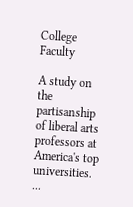College Faculty

A study on the partisanship of liberal arts professors at America's top universities. ...